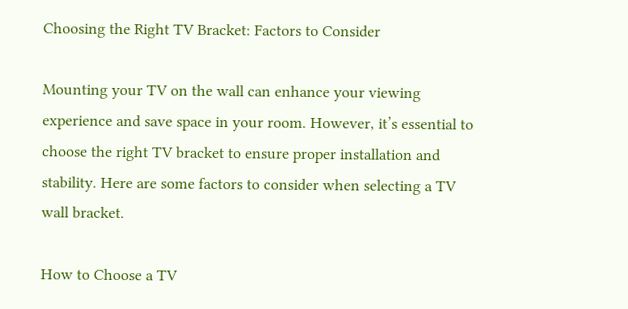Choosing the Right TV Bracket: Factors to Consider

Mounting your TV on the wall can enhance your viewing experience and save space in your room. However, it’s essential to choose the right TV bracket to ensure proper installation and stability. Here are some factors to consider when selecting a TV wall bracket.

How to Choose a TV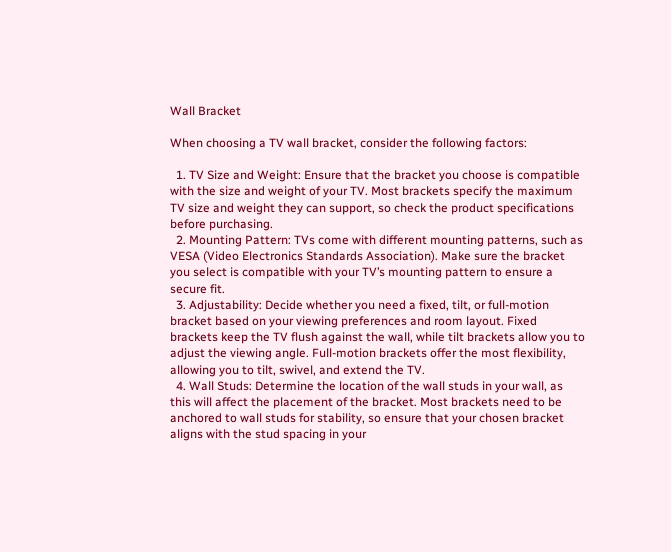Wall Bracket

When choosing a TV wall bracket, consider the following factors:

  1. TV Size and Weight: Ensure that the bracket you choose is compatible with the size and weight of your TV. Most brackets specify the maximum TV size and weight they can support, so check the product specifications before purchasing.
  2. Mounting Pattern: TVs come with different mounting patterns, such as VESA (Video Electronics Standards Association). Make sure the bracket you select is compatible with your TV’s mounting pattern to ensure a secure fit.
  3. Adjustability: Decide whether you need a fixed, tilt, or full-motion bracket based on your viewing preferences and room layout. Fixed brackets keep the TV flush against the wall, while tilt brackets allow you to adjust the viewing angle. Full-motion brackets offer the most flexibility, allowing you to tilt, swivel, and extend the TV.
  4. Wall Studs: Determine the location of the wall studs in your wall, as this will affect the placement of the bracket. Most brackets need to be anchored to wall studs for stability, so ensure that your chosen bracket aligns with the stud spacing in your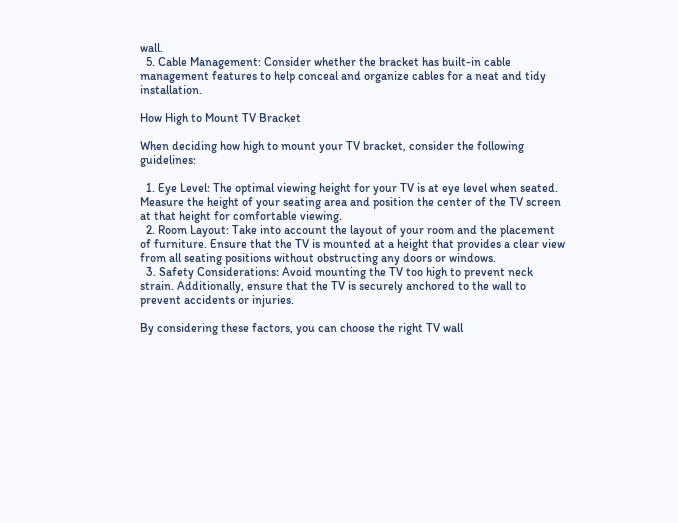wall.
  5. Cable Management: Consider whether the bracket has built-in cable management features to help conceal and organize cables for a neat and tidy installation.

How High to Mount TV Bracket

When deciding how high to mount your TV bracket, consider the following guidelines:

  1. Eye Level: The optimal viewing height for your TV is at eye level when seated. Measure the height of your seating area and position the center of the TV screen at that height for comfortable viewing.
  2. Room Layout: Take into account the layout of your room and the placement of furniture. Ensure that the TV is mounted at a height that provides a clear view from all seating positions without obstructing any doors or windows.
  3. Safety Considerations: Avoid mounting the TV too high to prevent neck strain. Additionally, ensure that the TV is securely anchored to the wall to prevent accidents or injuries.

By considering these factors, you can choose the right TV wall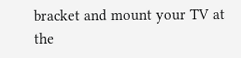bracket and mount your TV at the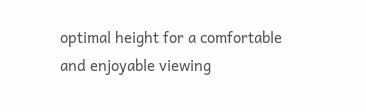optimal height for a comfortable and enjoyable viewing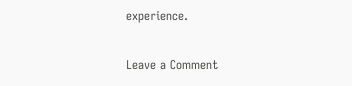experience.

Leave a Comment